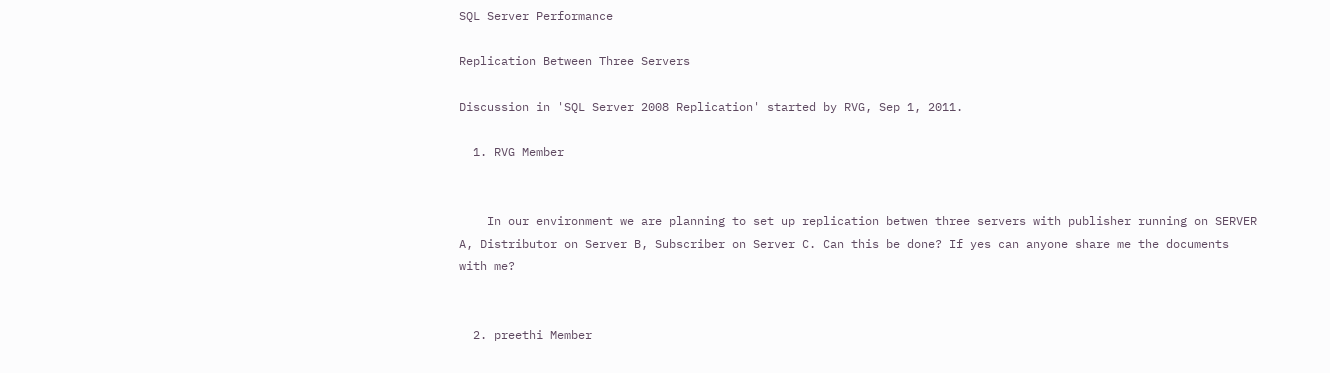SQL Server Performance

Replication Between Three Servers

Discussion in 'SQL Server 2008 Replication' started by RVG, Sep 1, 2011.

  1. RVG Member


    In our environment we are planning to set up replication betwen three servers with publisher running on SERVER A, Distributor on Server B, Subscriber on Server C. Can this be done? If yes can anyone share me the documents with me?


  2. preethi Member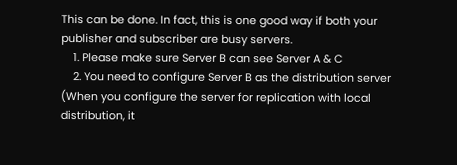This can be done. In fact, this is one good way if both your publisher and subscriber are busy servers.
    1. Please make sure Server B can see Server A & C
    2. You need to configure Server B as the distribution server (When you configure the server for replication with local distribution, it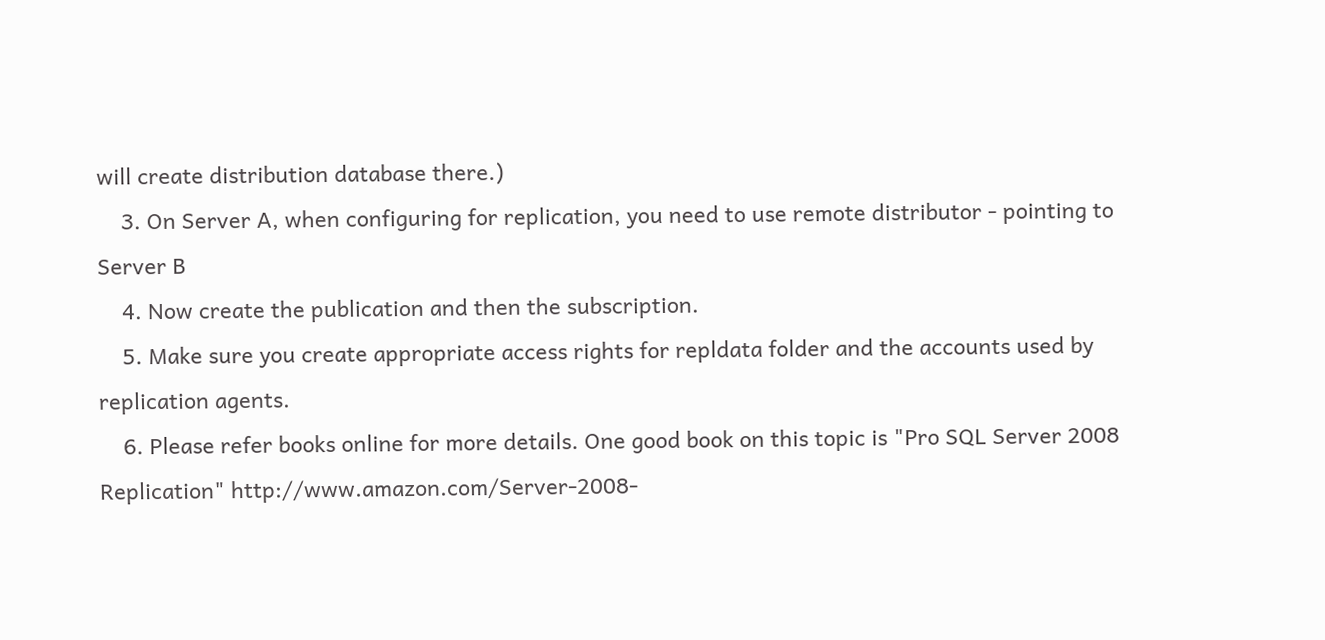will create distribution database there.)
    3. On Server A, when configuring for replication, you need to use remote distributor - pointing to Server B
    4. Now create the publication and then the subscription.
    5. Make sure you create appropriate access rights for repldata folder and the accounts used by replication agents.
    6. Please refer books online for more details. One good book on this topic is "Pro SQL Server 2008 Replication" http://www.amazon.com/Server-2008-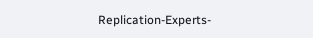Replication-Experts-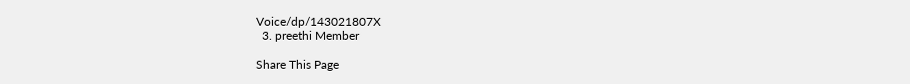Voice/dp/143021807X
  3. preethi Member

Share This Page